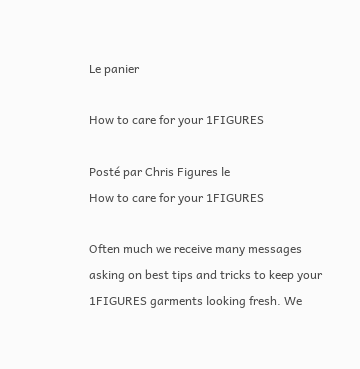Le panier

How to care for your 1FIGURES

Posté par Chris Figures le
How to care for your 1FIGURES

Often much we receive many messages asking on best tips and tricks to keep your 1FIGURES garments looking fresh. We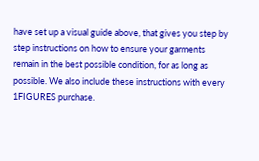have set up a visual guide above, that gives you step by step instructions on how to ensure your garments remain in the best possible condition, for as long as possible. We also include these instructions with every 1FIGURES purchase.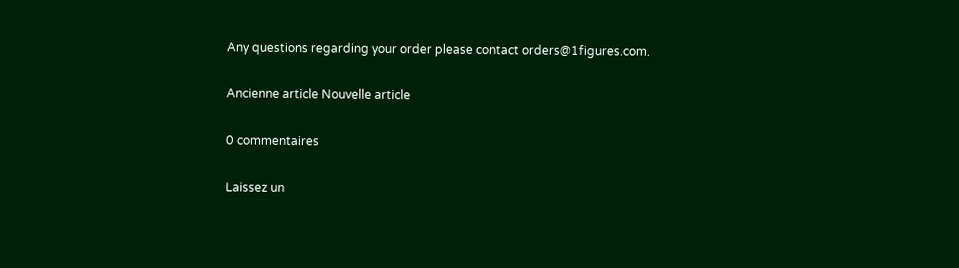Any questions regarding your order please contact orders@1figures.com.

Ancienne article Nouvelle article

0 commentaires

Laissez un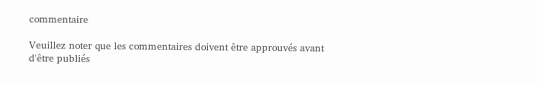commentaire

Veuillez noter que les commentaires doivent être approuvés avant d'être publiés